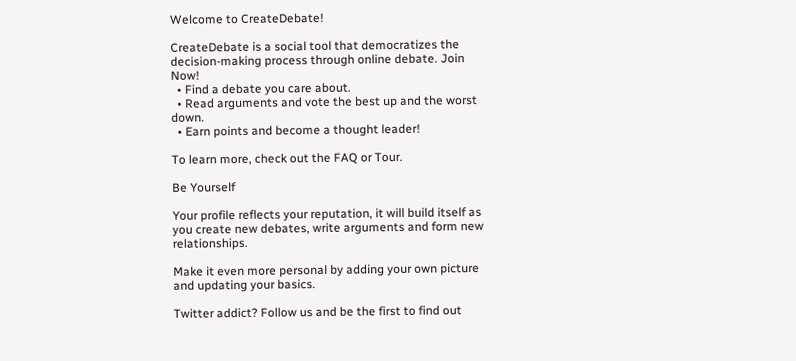Welcome to CreateDebate!

CreateDebate is a social tool that democratizes the decision-making process through online debate. Join Now!
  • Find a debate you care about.
  • Read arguments and vote the best up and the worst down.
  • Earn points and become a thought leader!

To learn more, check out the FAQ or Tour.

Be Yourself

Your profile reflects your reputation, it will build itself as you create new debates, write arguments and form new relationships.

Make it even more personal by adding your own picture and updating your basics.

Twitter addict? Follow us and be the first to find out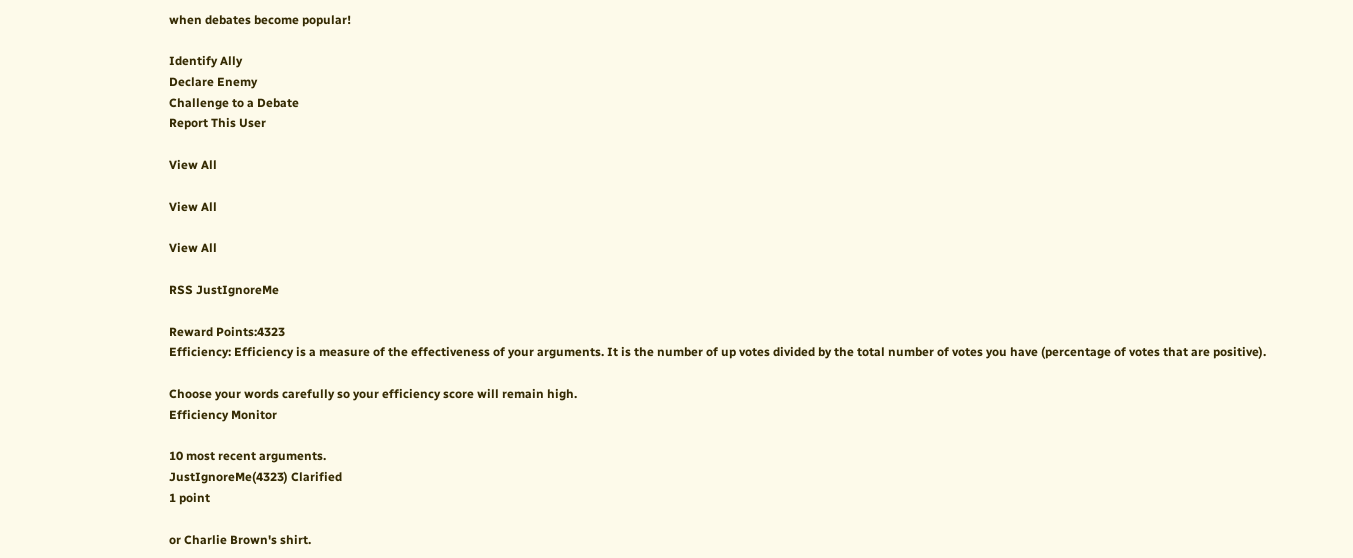when debates become popular!

Identify Ally
Declare Enemy
Challenge to a Debate
Report This User

View All

View All

View All

RSS JustIgnoreMe

Reward Points:4323
Efficiency: Efficiency is a measure of the effectiveness of your arguments. It is the number of up votes divided by the total number of votes you have (percentage of votes that are positive).

Choose your words carefully so your efficiency score will remain high.
Efficiency Monitor

10 most recent arguments.
JustIgnoreMe(4323) Clarified
1 point

or Charlie Brown's shirt.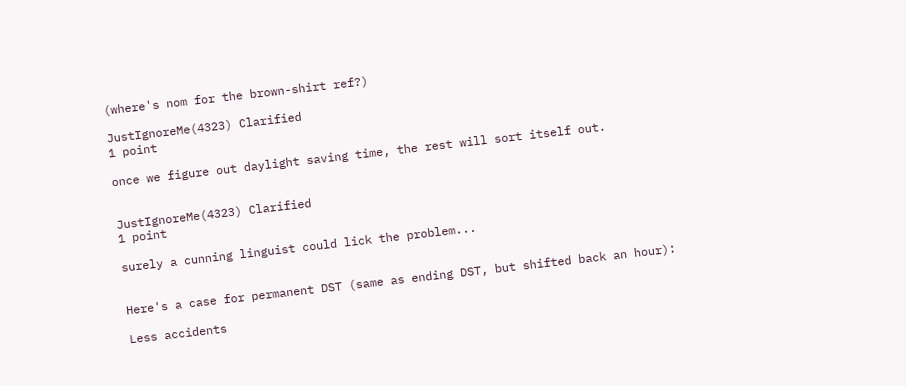(where's nom for the brown-shirt ref?)

JustIgnoreMe(4323) Clarified
1 point

once we figure out daylight saving time, the rest will sort itself out.


JustIgnoreMe(4323) Clarified
1 point

surely a cunning linguist could lick the problem...


Here's a case for permanent DST (same as ending DST, but shifted back an hour):

Less accidents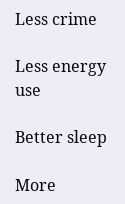Less crime

Less energy use

Better sleep

More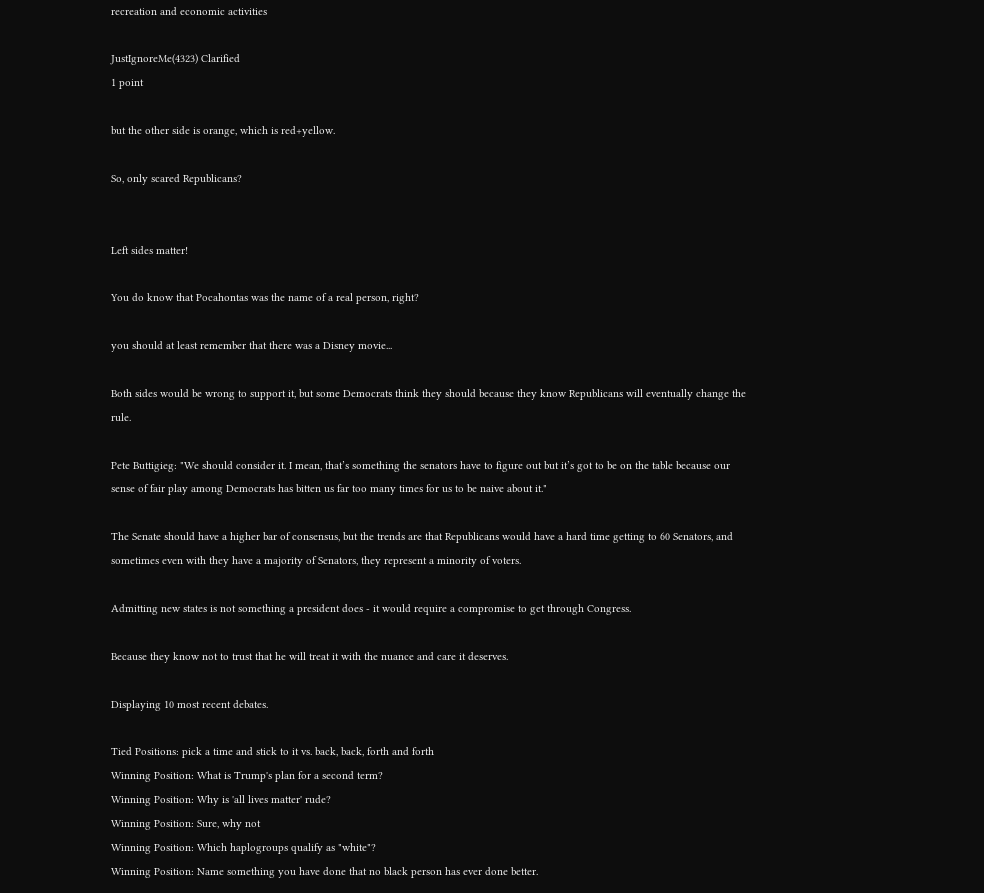recreation and economic activities

JustIgnoreMe(4323) Clarified
1 point

but the other side is orange, which is red+yellow.

So, only scared Republicans?


Left sides matter!

You do know that Pocahontas was the name of a real person, right?

you should at least remember that there was a Disney movie...

Both sides would be wrong to support it, but some Democrats think they should because they know Republicans will eventually change the rule.

Pete Buttigieg: "We should consider it. I mean, that’s something the senators have to figure out but it’s got to be on the table because our sense of fair play among Democrats has bitten us far too many times for us to be naive about it."

The Senate should have a higher bar of consensus, but the trends are that Republicans would have a hard time getting to 60 Senators, and sometimes even with they have a majority of Senators, they represent a minority of voters.

Admitting new states is not something a president does - it would require a compromise to get through Congress.

Because they know not to trust that he will treat it with the nuance and care it deserves.

Displaying 10 most recent debates.

Tied Positions: pick a time and stick to it vs. back, back, forth and forth
Winning Position: What is Trump's plan for a second term?
Winning Position: Why is 'all lives matter' rude?
Winning Position: Sure, why not
Winning Position: Which haplogroups qualify as "white"?
Winning Position: Name something you have done that no black person has ever done better.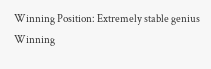Winning Position: Extremely stable genius
Winning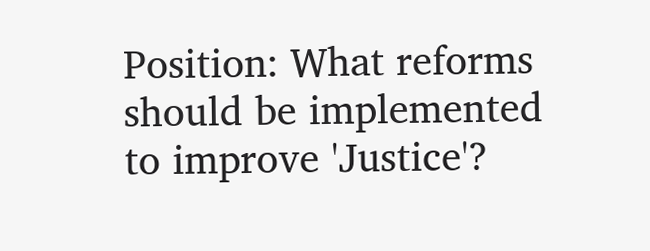Position: What reforms should be implemented to improve 'Justice'?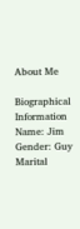About Me

Biographical Information
Name: Jim
Gender: Guy
Marital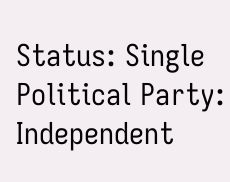Status: Single
Political Party: Independent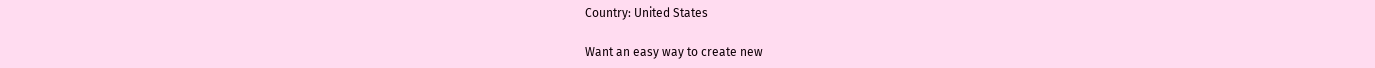Country: United States

Want an easy way to create new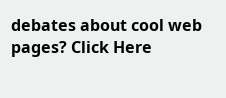debates about cool web pages? Click Here